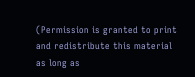(Permission is granted to print and redistribute this material
as long as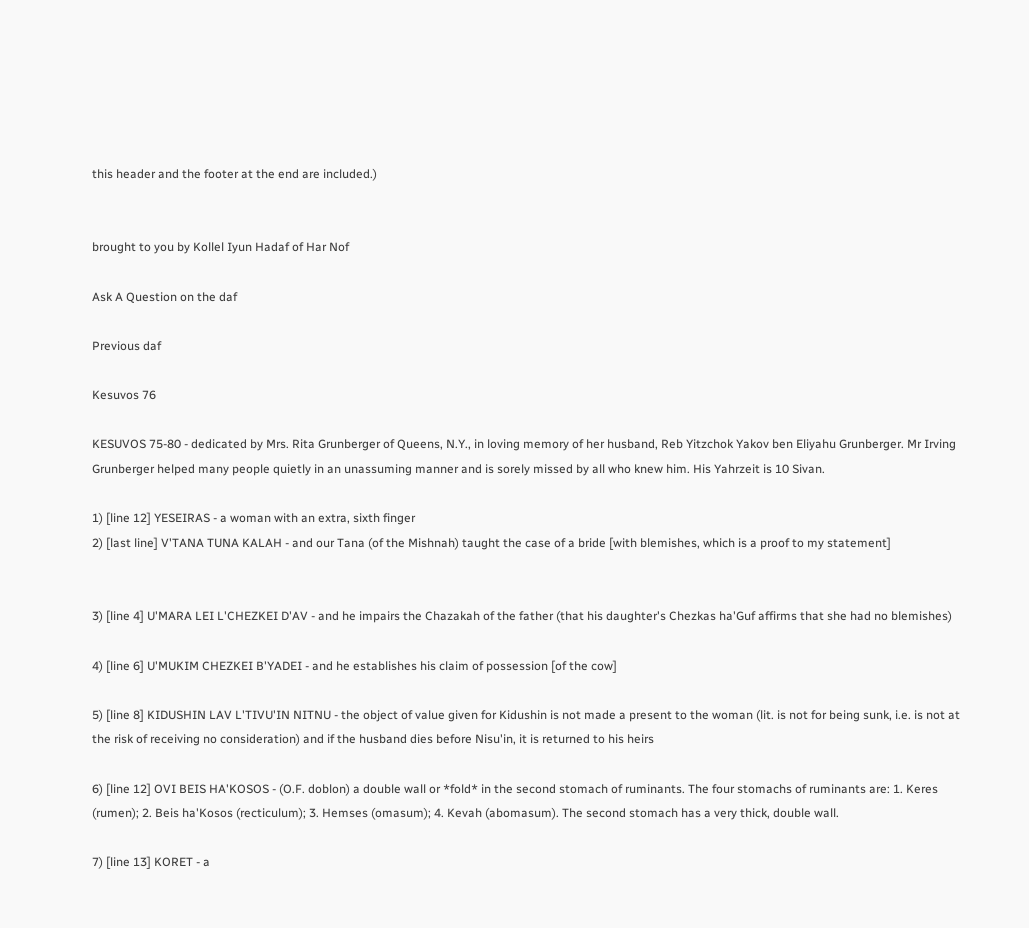this header and the footer at the end are included.)


brought to you by Kollel Iyun Hadaf of Har Nof

Ask A Question on the daf

Previous daf

Kesuvos 76

KESUVOS 75-80 - dedicated by Mrs. Rita Grunberger of Queens, N.Y., in loving memory of her husband, Reb Yitzchok Yakov ben Eliyahu Grunberger. Mr Irving Grunberger helped many people quietly in an unassuming manner and is sorely missed by all who knew him. His Yahrzeit is 10 Sivan.

1) [line 12] YESEIRAS - a woman with an extra, sixth finger
2) [last line] V'TANA TUNA KALAH - and our Tana (of the Mishnah) taught the case of a bride [with blemishes, which is a proof to my statement]


3) [line 4] U'MARA LEI L'CHEZKEI D'AV - and he impairs the Chazakah of the father (that his daughter's Chezkas ha'Guf affirms that she had no blemishes)

4) [line 6] U'MUKIM CHEZKEI B'YADEI - and he establishes his claim of possession [of the cow]

5) [line 8] KIDUSHIN LAV L'TIVU'IN NITNU - the object of value given for Kidushin is not made a present to the woman (lit. is not for being sunk, i.e. is not at the risk of receiving no consideration) and if the husband dies before Nisu'in, it is returned to his heirs

6) [line 12] OVI BEIS HA'KOSOS - (O.F. doblon) a double wall or *fold* in the second stomach of ruminants. The four stomachs of ruminants are: 1. Keres (rumen); 2. Beis ha'Kosos (recticulum); 3. Hemses (omasum); 4. Kevah (abomasum). The second stomach has a very thick, double wall.

7) [line 13] KORET - a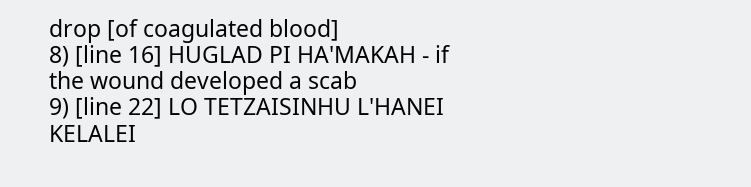drop [of coagulated blood]
8) [line 16] HUGLAD PI HA'MAKAH - if the wound developed a scab
9) [line 22] LO TETZAISINHU L'HANEI KELALEI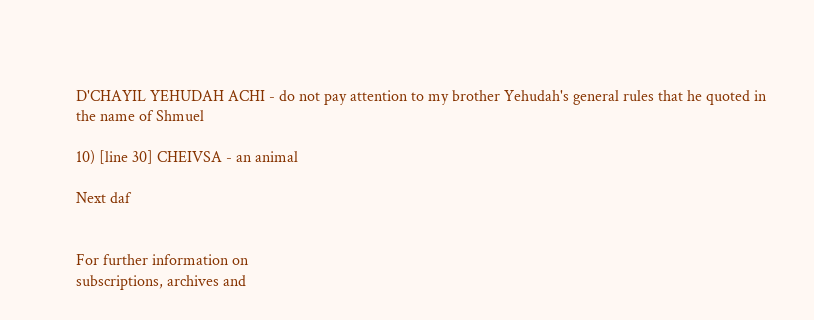D'CHAYIL YEHUDAH ACHI - do not pay attention to my brother Yehudah's general rules that he quoted in the name of Shmuel

10) [line 30] CHEIVSA - an animal

Next daf


For further information on
subscriptions, archives and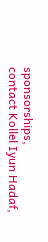sponsorships,
contact Kollel Iyun Hadaf,